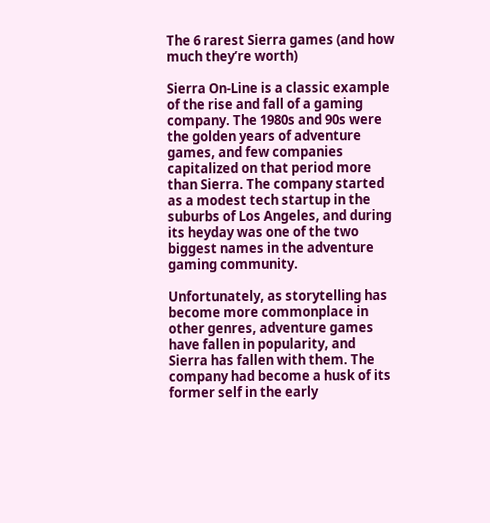The 6 rarest Sierra games (and how much they’re worth)

Sierra On-Line is a classic example of the rise and fall of a gaming company. The 1980s and 90s were the golden years of adventure games, and few companies capitalized on that period more than Sierra. The company started as a modest tech startup in the suburbs of Los Angeles, and during its heyday was one of the two biggest names in the adventure gaming community.

Unfortunately, as storytelling has become more commonplace in other genres, adventure games have fallen in popularity, and Sierra has fallen with them. The company had become a husk of its former self in the early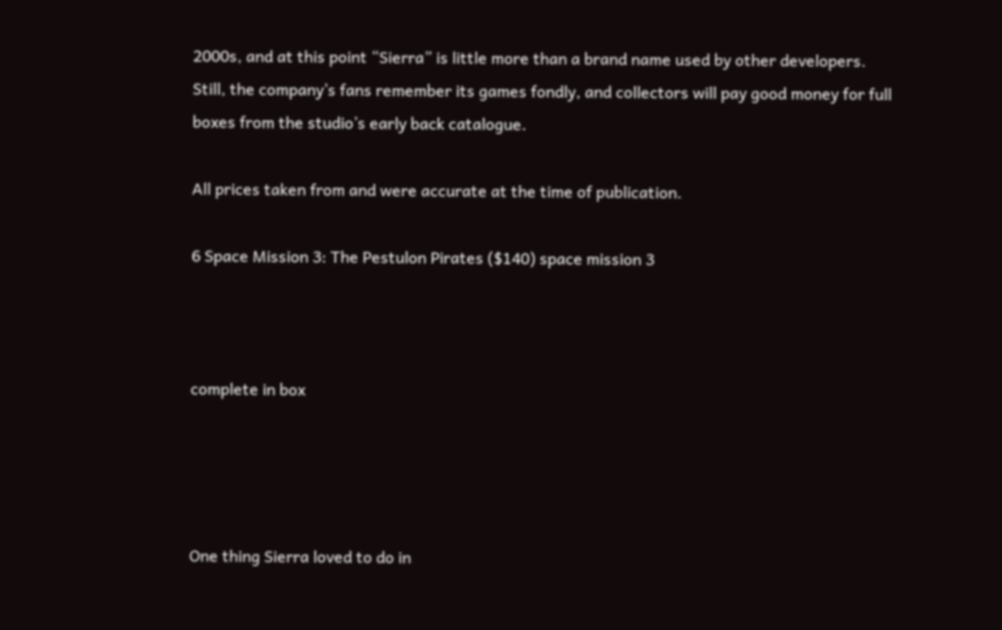2000s, and at this point “Sierra” is little more than a brand name used by other developers. Still, the company’s fans remember its games fondly, and collectors will pay good money for full boxes from the studio’s early back catalogue.

All prices taken from and were accurate at the time of publication.

6 Space Mission 3: The Pestulon Pirates ($140) space mission 3



complete in box




One thing Sierra loved to do in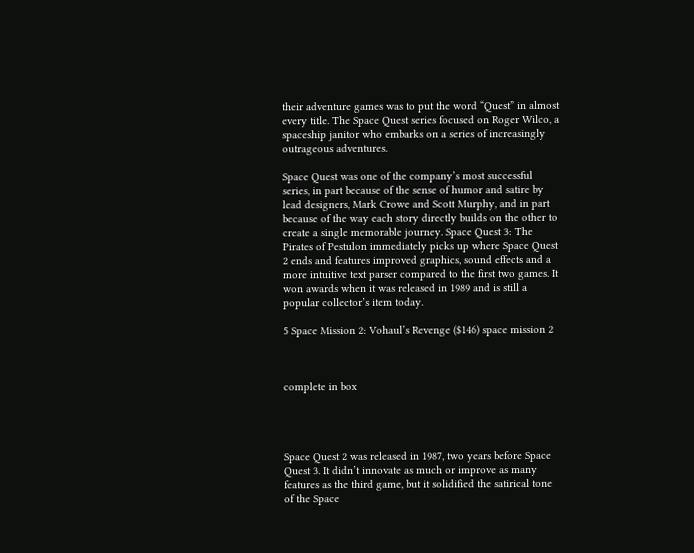their adventure games was to put the word “Quest” in almost every title. The Space Quest series focused on Roger Wilco, a spaceship janitor who embarks on a series of increasingly outrageous adventures.

Space Quest was one of the company’s most successful series, in part because of the sense of humor and satire by lead designers, Mark Crowe and Scott Murphy, and in part because of the way each story directly builds on the other to create a single memorable journey. Space Quest 3: The Pirates of Pestulon immediately picks up where Space Quest 2 ends and features improved graphics, sound effects and a more intuitive text parser compared to the first two games. It won awards when it was released in 1989 and is still a popular collector’s item today.

5 Space Mission 2: Vohaul’s Revenge ($146) space mission 2



complete in box




Space Quest 2 was released in 1987, two years before Space Quest 3. It didn’t innovate as much or improve as many features as the third game, but it solidified the satirical tone of the Space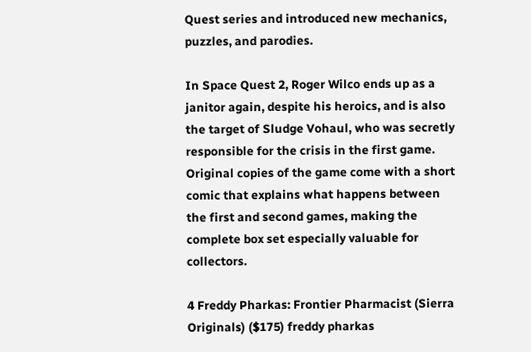Quest series and introduced new mechanics, puzzles, and parodies.

In Space Quest 2, Roger Wilco ends up as a janitor again, despite his heroics, and is also the target of Sludge Vohaul, who was secretly responsible for the crisis in the first game. Original copies of the game come with a short comic that explains what happens between the first and second games, making the complete box set especially valuable for collectors.

4 Freddy Pharkas: Frontier Pharmacist (Sierra Originals) ($175) freddy pharkas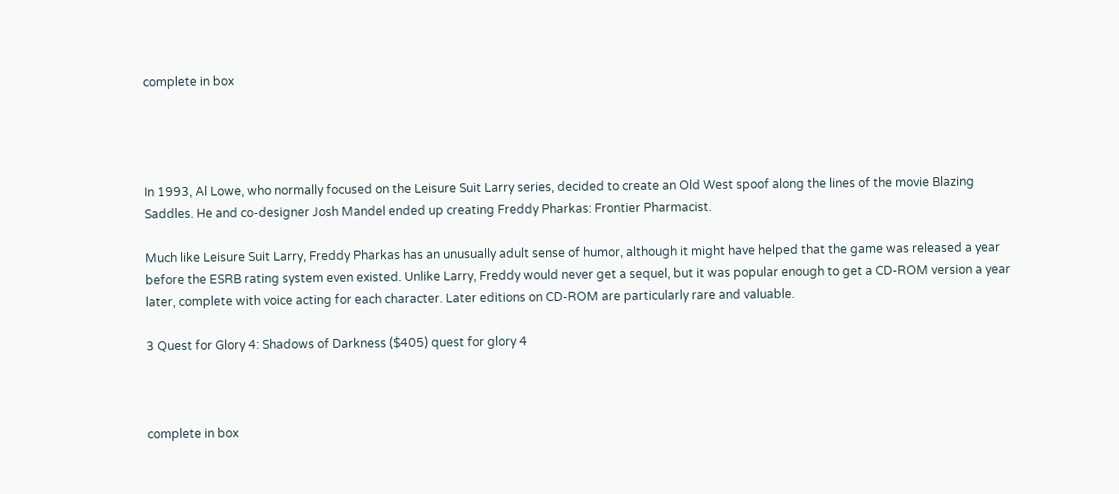complete in box




In 1993, Al Lowe, who normally focused on the Leisure Suit Larry series, decided to create an Old West spoof along the lines of the movie Blazing Saddles. He and co-designer Josh Mandel ended up creating Freddy Pharkas: Frontier Pharmacist.

Much like Leisure Suit Larry, Freddy Pharkas has an unusually adult sense of humor, although it might have helped that the game was released a year before the ESRB rating system even existed. Unlike Larry, Freddy would never get a sequel, but it was popular enough to get a CD-ROM version a year later, complete with voice acting for each character. Later editions on CD-ROM are particularly rare and valuable.

3 Quest for Glory 4: Shadows of Darkness ($405) quest for glory 4



complete in box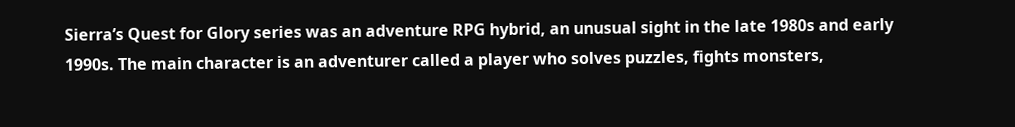Sierra’s Quest for Glory series was an adventure RPG hybrid, an unusual sight in the late 1980s and early 1990s. The main character is an adventurer called a player who solves puzzles, fights monsters,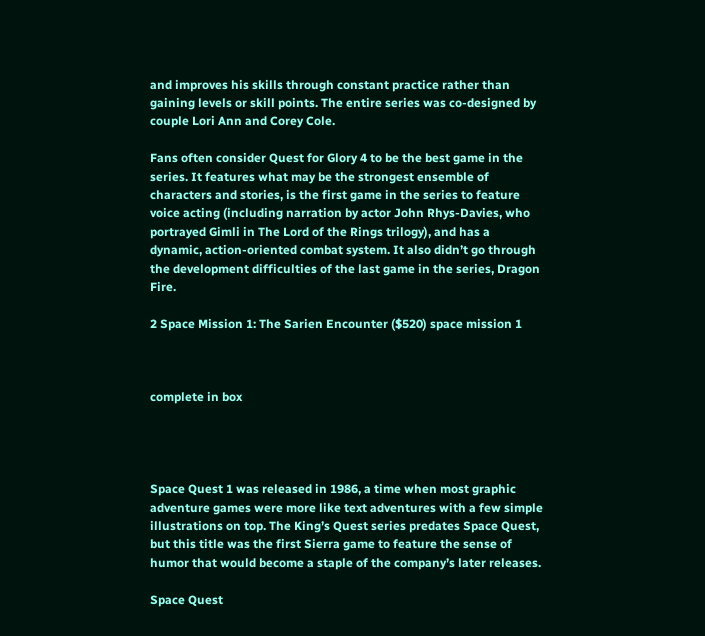and improves his skills through constant practice rather than gaining levels or skill points. The entire series was co-designed by couple Lori Ann and Corey Cole.

Fans often consider Quest for Glory 4 to be the best game in the series. It features what may be the strongest ensemble of characters and stories, is the first game in the series to feature voice acting (including narration by actor John Rhys-Davies, who portrayed Gimli in The Lord of the Rings trilogy), and has a dynamic, action-oriented combat system. It also didn’t go through the development difficulties of the last game in the series, Dragon Fire.

2 Space Mission 1: The Sarien Encounter ($520) space mission 1



complete in box




Space Quest 1 was released in 1986, a time when most graphic adventure games were more like text adventures with a few simple illustrations on top. The King’s Quest series predates Space Quest, but this title was the first Sierra game to feature the sense of humor that would become a staple of the company’s later releases.

Space Quest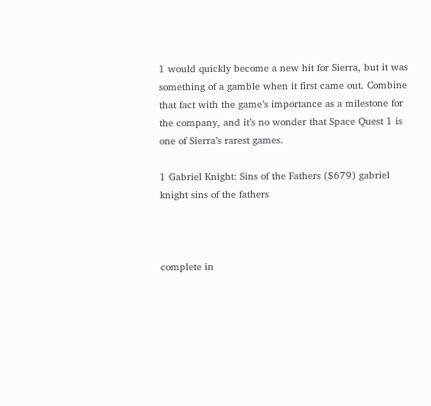1 would quickly become a new hit for Sierra, but it was something of a gamble when it first came out. Combine that fact with the game’s importance as a milestone for the company, and it’s no wonder that Space Quest 1 is one of Sierra’s rarest games.

1 Gabriel Knight: Sins of the Fathers ($679) gabriel knight sins of the fathers



complete in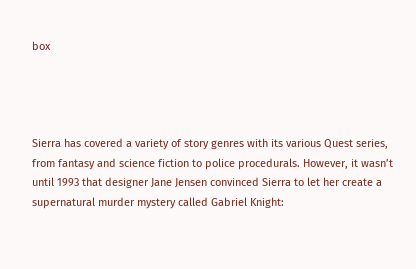box




Sierra has covered a variety of story genres with its various Quest series, from fantasy and science fiction to police procedurals. However, it wasn’t until 1993 that designer Jane Jensen convinced Sierra to let her create a supernatural murder mystery called Gabriel Knight: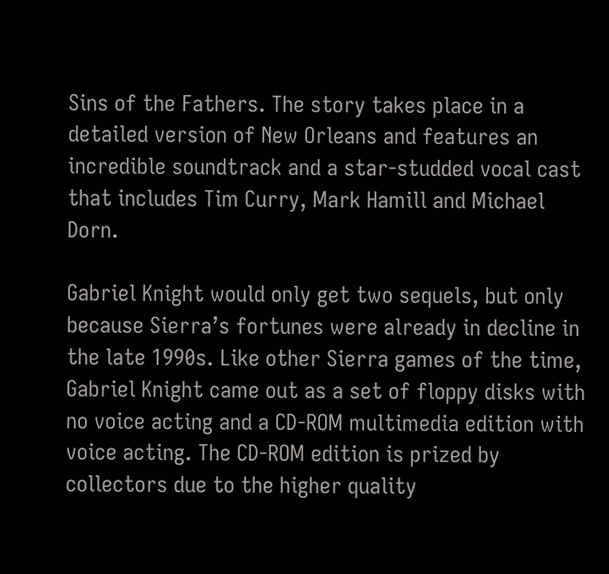Sins of the Fathers. The story takes place in a detailed version of New Orleans and features an incredible soundtrack and a star-studded vocal cast that includes Tim Curry, Mark Hamill and Michael Dorn.

Gabriel Knight would only get two sequels, but only because Sierra’s fortunes were already in decline in the late 1990s. Like other Sierra games of the time, Gabriel Knight came out as a set of floppy disks with no voice acting and a CD-ROM multimedia edition with voice acting. The CD-ROM edition is prized by collectors due to the higher quality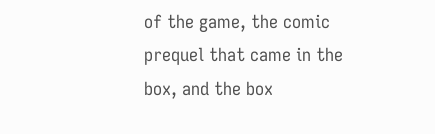of the game, the comic prequel that came in the box, and the box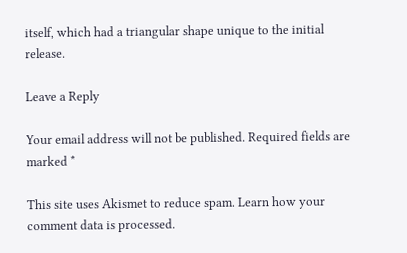itself, which had a triangular shape unique to the initial release.

Leave a Reply

Your email address will not be published. Required fields are marked *

This site uses Akismet to reduce spam. Learn how your comment data is processed.